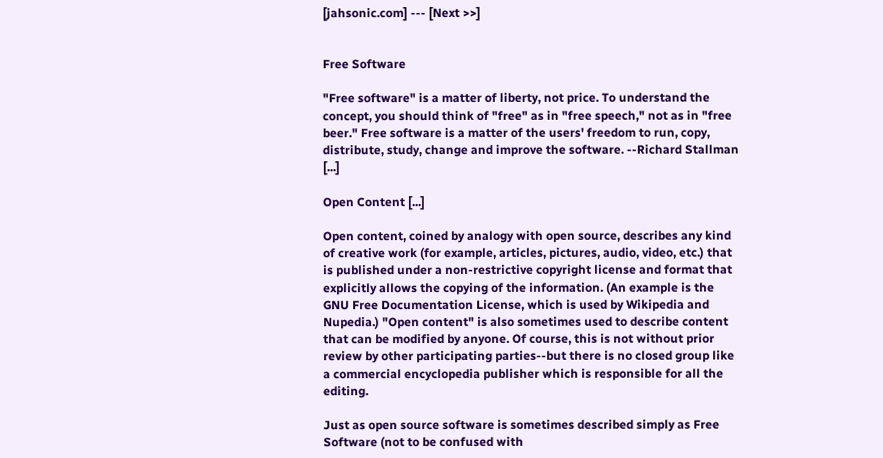[jahsonic.com] --- [Next >>]


Free Software

"Free software" is a matter of liberty, not price. To understand the concept, you should think of "free" as in "free speech," not as in "free beer." Free software is a matter of the users' freedom to run, copy, distribute, study, change and improve the software. --Richard Stallman [...]

Open Content [...]

Open content, coined by analogy with open source, describes any kind of creative work (for example, articles, pictures, audio, video, etc.) that is published under a non-restrictive copyright license and format that explicitly allows the copying of the information. (An example is the GNU Free Documentation License, which is used by Wikipedia and Nupedia.) "Open content" is also sometimes used to describe content that can be modified by anyone. Of course, this is not without prior review by other participating parties--but there is no closed group like a commercial encyclopedia publisher which is responsible for all the editing.

Just as open source software is sometimes described simply as Free Software (not to be confused with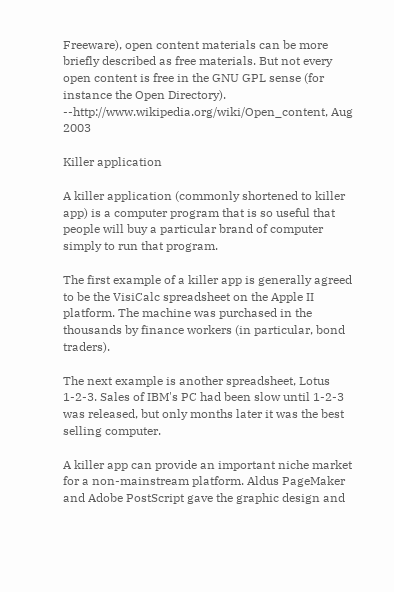Freeware), open content materials can be more briefly described as free materials. But not every open content is free in the GNU GPL sense (for instance the Open Directory). --http://www.wikipedia.org/wiki/Open_content, Aug 2003

Killer application

A killer application (commonly shortened to killer app) is a computer program that is so useful that people will buy a particular brand of computer simply to run that program.

The first example of a killer app is generally agreed to be the VisiCalc spreadsheet on the Apple II platform. The machine was purchased in the thousands by finance workers (in particular, bond traders).

The next example is another spreadsheet, Lotus 1-2-3. Sales of IBM's PC had been slow until 1-2-3 was released, but only months later it was the best selling computer.

A killer app can provide an important niche market for a non-mainstream platform. Aldus PageMaker and Adobe PostScript gave the graphic design and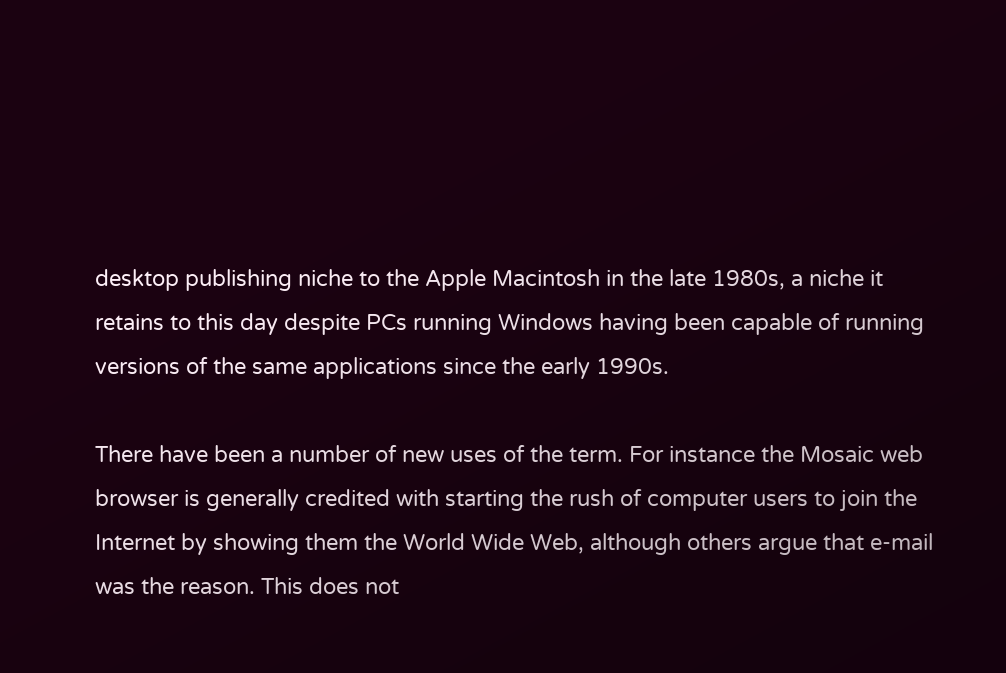desktop publishing niche to the Apple Macintosh in the late 1980s, a niche it retains to this day despite PCs running Windows having been capable of running versions of the same applications since the early 1990s.

There have been a number of new uses of the term. For instance the Mosaic web browser is generally credited with starting the rush of computer users to join the Internet by showing them the World Wide Web, although others argue that e-mail was the reason. This does not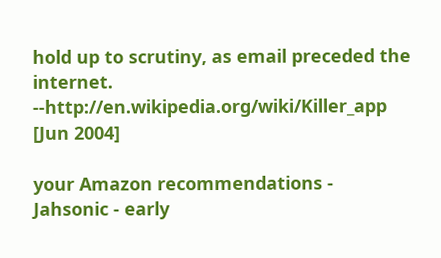hold up to scrutiny, as email preceded the internet. --http://en.wikipedia.org/wiki/Killer_app [Jun 2004]

your Amazon recommendations - Jahsonic - early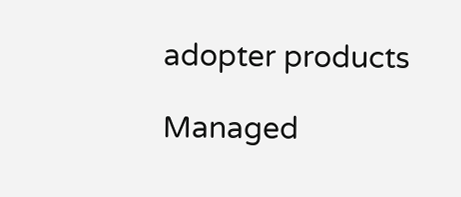adopter products

Managed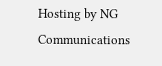Hosting by NG Communications